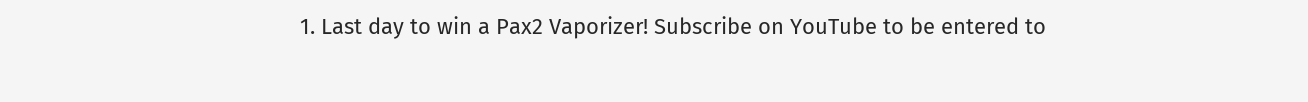1. Last day to win a Pax2 Vaporizer! Subscribe on YouTube to be entered to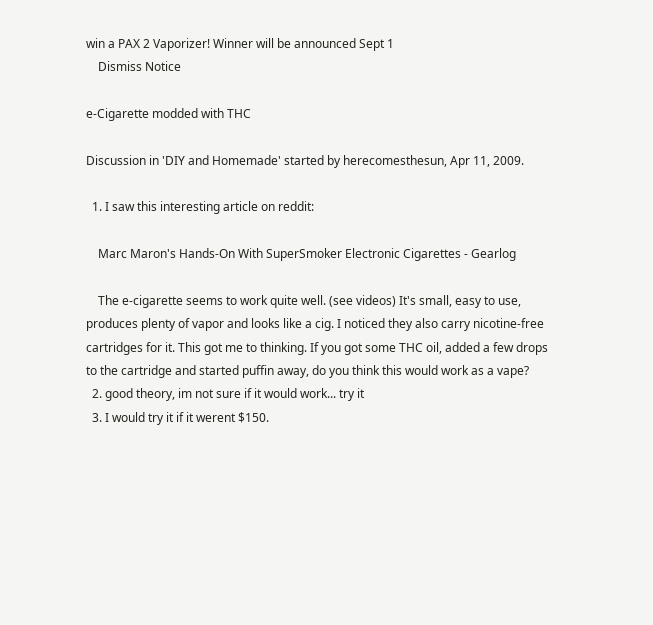win a PAX 2 Vaporizer! Winner will be announced Sept 1
    Dismiss Notice

e-Cigarette modded with THC

Discussion in 'DIY and Homemade' started by herecomesthesun, Apr 11, 2009.

  1. I saw this interesting article on reddit:

    Marc Maron's Hands-On With SuperSmoker Electronic Cigarettes - Gearlog

    The e-cigarette seems to work quite well. (see videos) It's small, easy to use, produces plenty of vapor and looks like a cig. I noticed they also carry nicotine-free cartridges for it. This got me to thinking. If you got some THC oil, added a few drops to the cartridge and started puffin away, do you think this would work as a vape?
  2. good theory, im not sure if it would work... try it
  3. I would try it if it werent $150.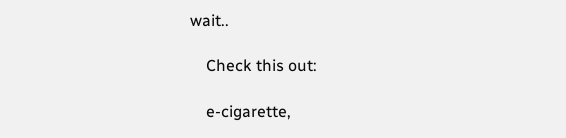wait..

    Check this out:

    e-cigarette,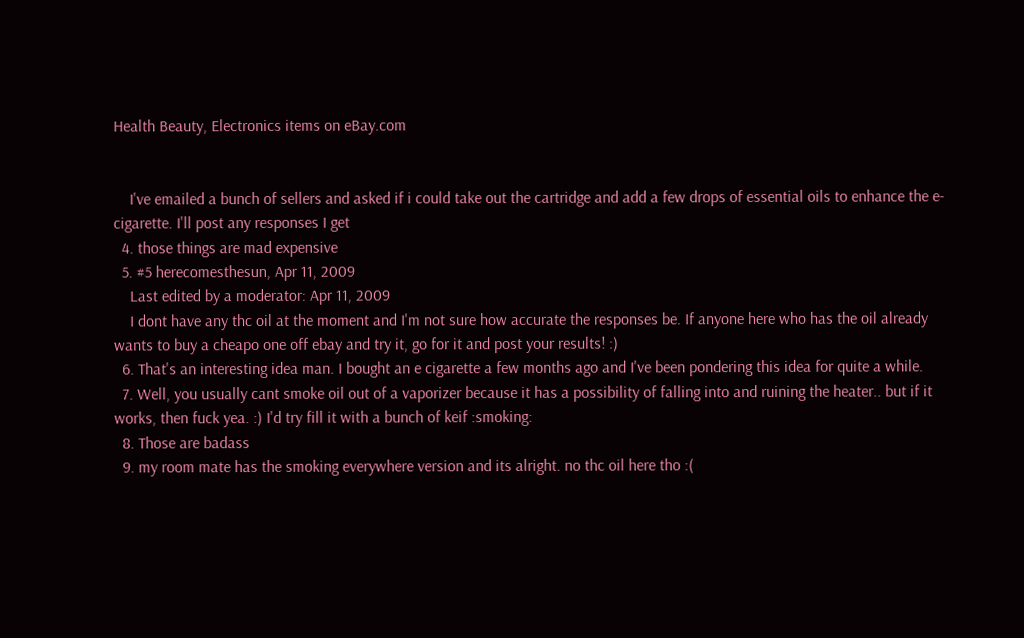Health Beauty, Electronics items on eBay.com


    I've emailed a bunch of sellers and asked if i could take out the cartridge and add a few drops of essential oils to enhance the e-cigarette. I'll post any responses I get
  4. those things are mad expensive
  5. #5 herecomesthesun, Apr 11, 2009
    Last edited by a moderator: Apr 11, 2009
    I dont have any thc oil at the moment and I'm not sure how accurate the responses be. If anyone here who has the oil already wants to buy a cheapo one off ebay and try it, go for it and post your results! :)
  6. That's an interesting idea man. I bought an e cigarette a few months ago and I've been pondering this idea for quite a while.
  7. Well, you usually cant smoke oil out of a vaporizer because it has a possibility of falling into and ruining the heater.. but if it works, then fuck yea. :) I'd try fill it with a bunch of keif :smoking:
  8. Those are badass
  9. my room mate has the smoking everywhere version and its alright. no thc oil here tho :(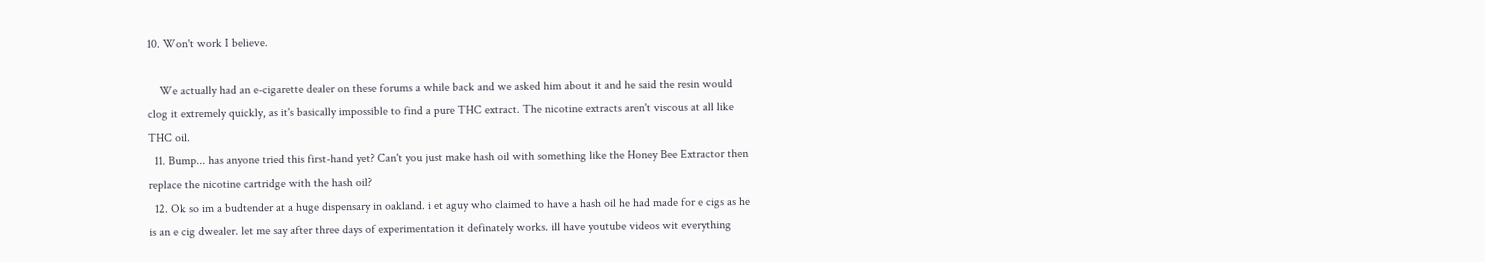10. Won't work I believe.

    We actually had an e-cigarette dealer on these forums a while back and we asked him about it and he said the resin would clog it extremely quickly, as it's basically impossible to find a pure THC extract. The nicotine extracts aren't viscous at all like THC oil.
  11. Bump... has anyone tried this first-hand yet? Can't you just make hash oil with something like the Honey Bee Extractor then replace the nicotine cartridge with the hash oil?
  12. Ok so im a budtender at a huge dispensary in oakland. i et aguy who claimed to have a hash oil he had made for e cigs as he is an e cig dwealer. let me say after three days of experimentation it definately works. ill have youtube videos wit everything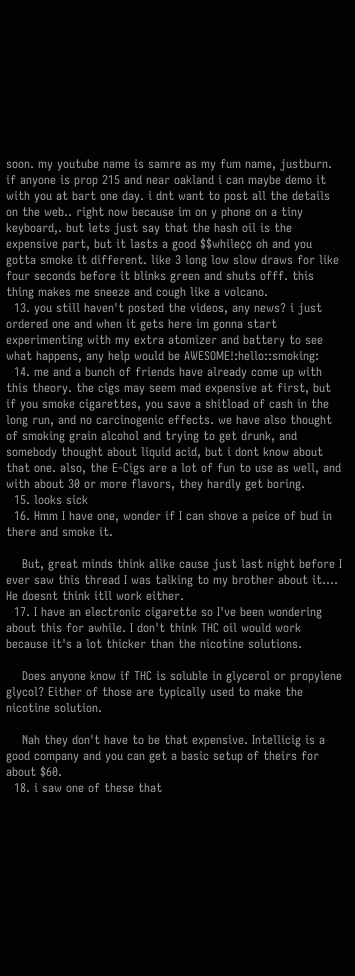soon. my youtube name is samre as my fum name, justburn. if anyone is prop 215 and near oakland i can maybe demo it with you at bart one day. i dnt want to post all the details on the web.. right now because im on y phone on a tiny keyboard,. but lets just say that the hash oil is the expensive part, but it lasts a good $$while¢¢ oh and you gotta smoke it different. like 3 long low slow draws for like four seconds before it blinks green and shuts offf. this thing makes me sneeze and cough like a volcano.
  13. you still haven't posted the videos, any news? i just ordered one and when it gets here im gonna start experimenting with my extra atomizer and battery to see what happens, any help would be AWESOME!:hello::smoking:
  14. me and a bunch of friends have already come up with this theory. the cigs may seem mad expensive at first, but if you smoke cigarettes, you save a shitload of cash in the long run, and no carcinogenic effects. we have also thought of smoking grain alcohol and trying to get drunk, and somebody thought about liquid acid, but i dont know about that one. also, the E-Cigs are a lot of fun to use as well, and with about 30 or more flavors, they hardly get boring.
  15. looks sick
  16. Hmm I have one, wonder if I can shove a peice of bud in there and smoke it.

    But, great minds think alike cause just last night before I ever saw this thread I was talking to my brother about it.... He doesnt think itll work either.
  17. I have an electronic cigarette so I've been wondering about this for awhile. I don't think THC oil would work because it's a lot thicker than the nicotine solutions.

    Does anyone know if THC is soluble in glycerol or propylene glycol? Either of those are typically used to make the nicotine solution.

    Nah they don't have to be that expensive. Intellicig is a good company and you can get a basic setup of theirs for about $60.
  18. i saw one of these that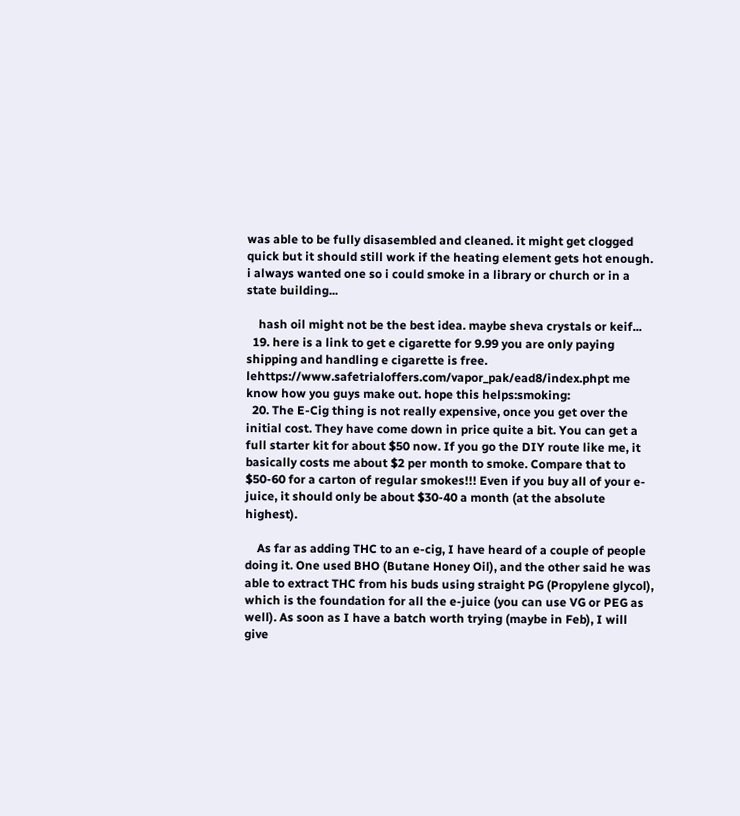was able to be fully disasembled and cleaned. it might get clogged quick but it should still work if the heating element gets hot enough. i always wanted one so i could smoke in a library or church or in a state building...

    hash oil might not be the best idea. maybe sheva crystals or keif...
  19. here is a link to get e cigarette for 9.99 you are only paying shipping and handling e cigarette is free. lehttps://www.safetrialoffers.com/vapor_pak/ead8/index.phpt me know how you guys make out. hope this helps:smoking:
  20. The E-Cig thing is not really expensive, once you get over the initial cost. They have come down in price quite a bit. You can get a full starter kit for about $50 now. If you go the DIY route like me, it basically costs me about $2 per month to smoke. Compare that to $50-60 for a carton of regular smokes!!! Even if you buy all of your e-juice, it should only be about $30-40 a month (at the absolute highest).

    As far as adding THC to an e-cig, I have heard of a couple of people doing it. One used BHO (Butane Honey Oil), and the other said he was able to extract THC from his buds using straight PG (Propylene glycol), which is the foundation for all the e-juice (you can use VG or PEG as well). As soon as I have a batch worth trying (maybe in Feb), I will give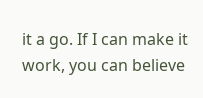it a go. If I can make it work, you can believe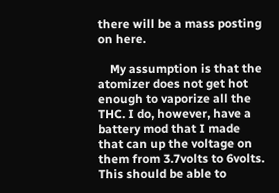there will be a mass posting on here.

    My assumption is that the atomizer does not get hot enough to vaporize all the THC. I do, however, have a battery mod that I made that can up the voltage on them from 3.7volts to 6volts. This should be able to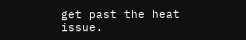get past the heat issue.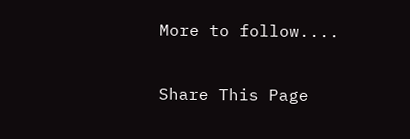More to follow....

Share This Page